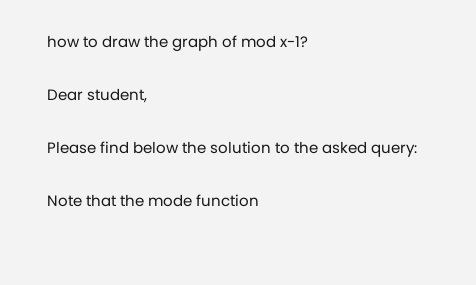how to draw the graph of mod x-1?

Dear student,

Please find below the solution to the asked query:

Note that the mode function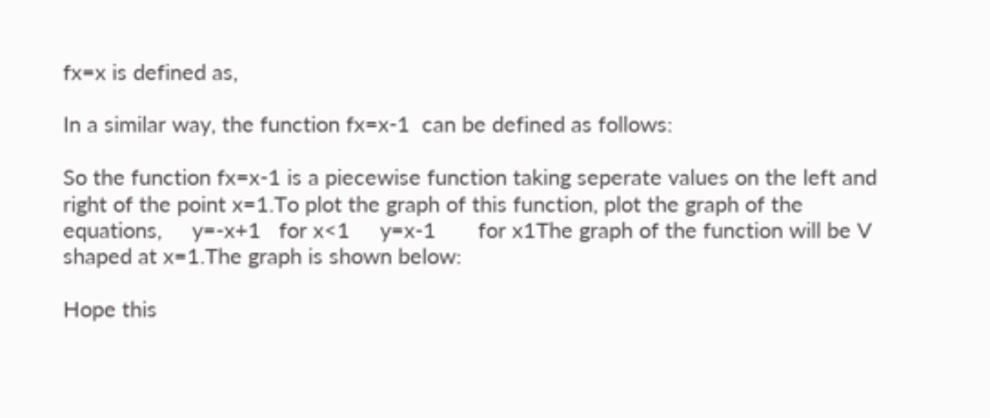fx=x is defined as,

In a similar way, the function fx=x-1  can be defined as follows:

So the function fx=x-1 is a piecewise function taking seperate values on the left and right of the point x=1.To plot the graph of this function, plot the graph of the equations,     y=-x+1   for x<1     y=x-1       for x1The graph of the function will be V shaped at x=1.The graph is shown below:

Hope this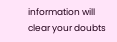information will clear your doubts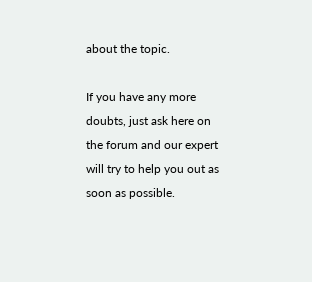about the topic.

If you have any more doubts, just ask here on the forum and our expert will try to help you out as soon as possible.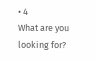• 4
What are you looking for?